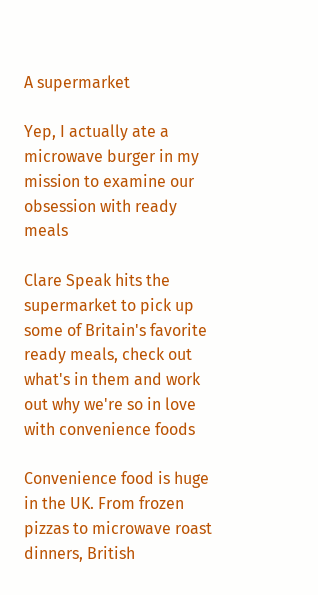A supermarket

Yep, I actually ate a microwave burger in my mission to examine our obsession with ready meals

Clare Speak hits the supermarket to pick up some of Britain's favorite ready meals, check out what's in them and work out why we're so in love with convenience foods

Convenience food is huge in the UK. From frozen pizzas to microwave roast dinners, British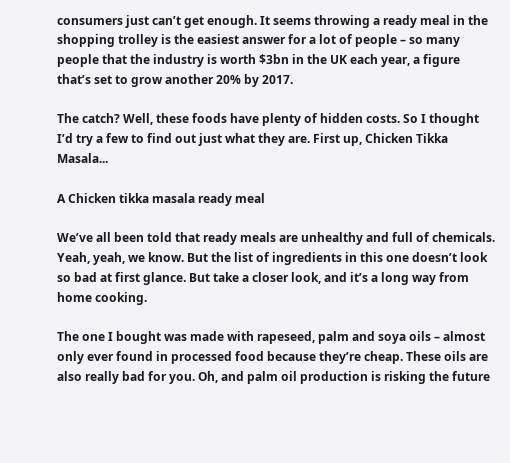consumers just can’t get enough. It seems throwing a ready meal in the shopping trolley is the easiest answer for a lot of people – so many people that the industry is worth $3bn in the UK each year, a figure that’s set to grow another 20% by 2017.

The catch? Well, these foods have plenty of hidden costs. So I thought I’d try a few to find out just what they are. First up, Chicken Tikka Masala...

A Chicken tikka masala ready meal

We’ve all been told that ready meals are unhealthy and full of chemicals. Yeah, yeah, we know. But the list of ingredients in this one doesn’t look so bad at first glance. But take a closer look, and it’s a long way from home cooking.

The one I bought was made with rapeseed, palm and soya oils – almost only ever found in processed food because they’re cheap. These oils are also really bad for you. Oh, and palm oil production is risking the future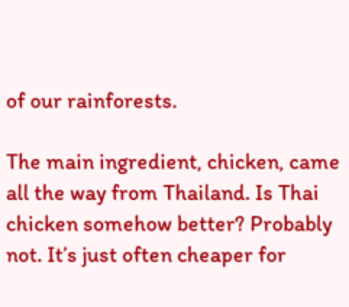of our rainforests.

The main ingredient, chicken, came all the way from Thailand. Is Thai chicken somehow better? Probably not. It’s just often cheaper for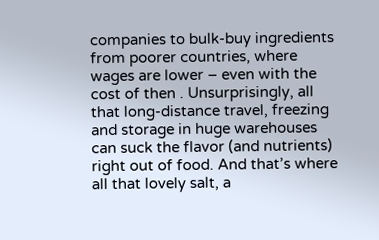companies to bulk-buy ingredients from poorer countries, where wages are lower – even with the cost of then . Unsurprisingly, all that long-distance travel, freezing and storage in huge warehouses can suck the flavor (and nutrients) right out of food. And that’s where all that lovely salt, a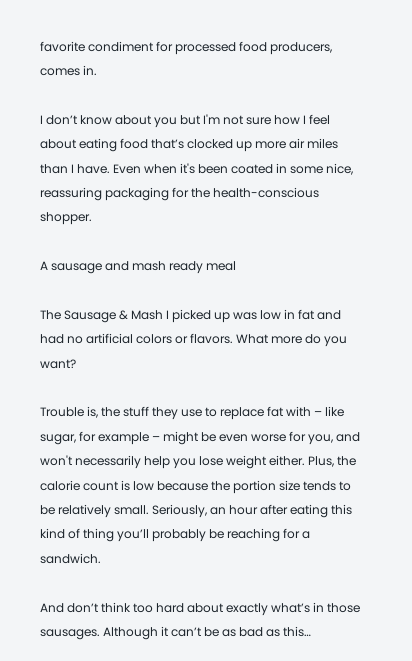favorite condiment for processed food producers, comes in.

I don’t know about you but I'm not sure how I feel about eating food that’s clocked up more air miles than I have. Even when it's been coated in some nice, reassuring packaging for the health-conscious shopper.

A sausage and mash ready meal

The Sausage & Mash I picked up was low in fat and had no artificial colors or flavors. What more do you want?

Trouble is, the stuff they use to replace fat with – like sugar, for example – might be even worse for you, and won't necessarily help you lose weight either. Plus, the calorie count is low because the portion size tends to be relatively small. Seriously, an hour after eating this kind of thing you’ll probably be reaching for a sandwich.

And don’t think too hard about exactly what’s in those sausages. Although it can’t be as bad as this…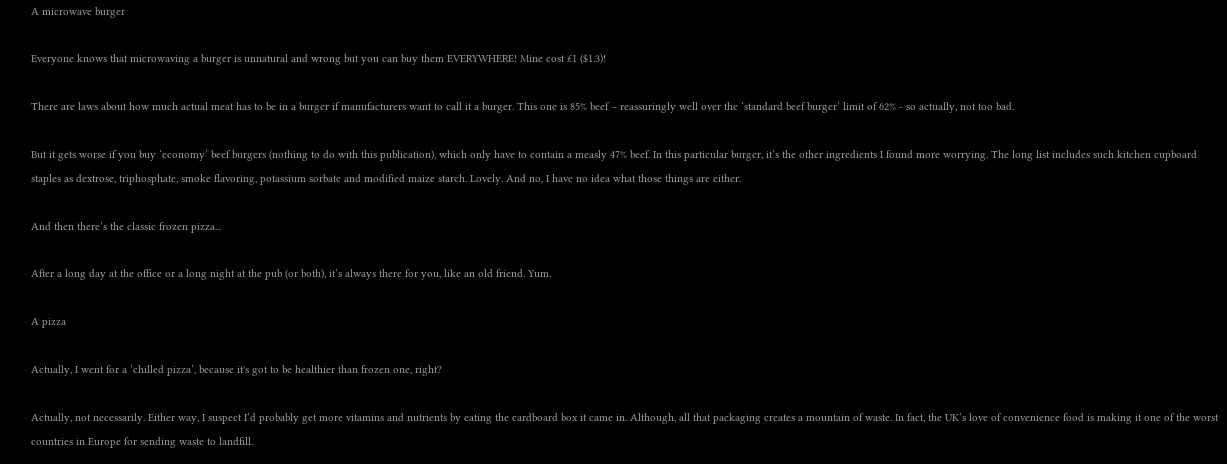A microwave burger

Everyone knows that microwaving a burger is unnatural and wrong but you can buy them EVERYWHERE! Mine cost £1 ($1.3)!

There are laws about how much actual meat has to be in a burger if manufacturers want to call it a burger. This one is 85% beef – reassuringly well over the ‘standard beef burger’ limit of 62% - so actually, not too bad.

But it gets worse if you buy ‘economy’ beef burgers (nothing to do with this publication), which only have to contain a measly 47% beef. In this particular burger, it’s the other ingredients I found more worrying. The long list includes such kitchen cupboard staples as dextrose, triphosphate, smoke flavoring, potassium sorbate and modified maize starch. Lovely. And no, I have no idea what those things are either.

And then there’s the classic frozen pizza...

After a long day at the office or a long night at the pub (or both), it’s always there for you, like an old friend. Yum.

A pizza

Actually, I went for a ‘chilled pizza’, because it's got to be healthier than frozen one, right?

Actually, not necessarily. Either way, I suspect I’d probably get more vitamins and nutrients by eating the cardboard box it came in. Although, all that packaging creates a mountain of waste. In fact, the UK’s love of convenience food is making it one of the worst countries in Europe for sending waste to landfill.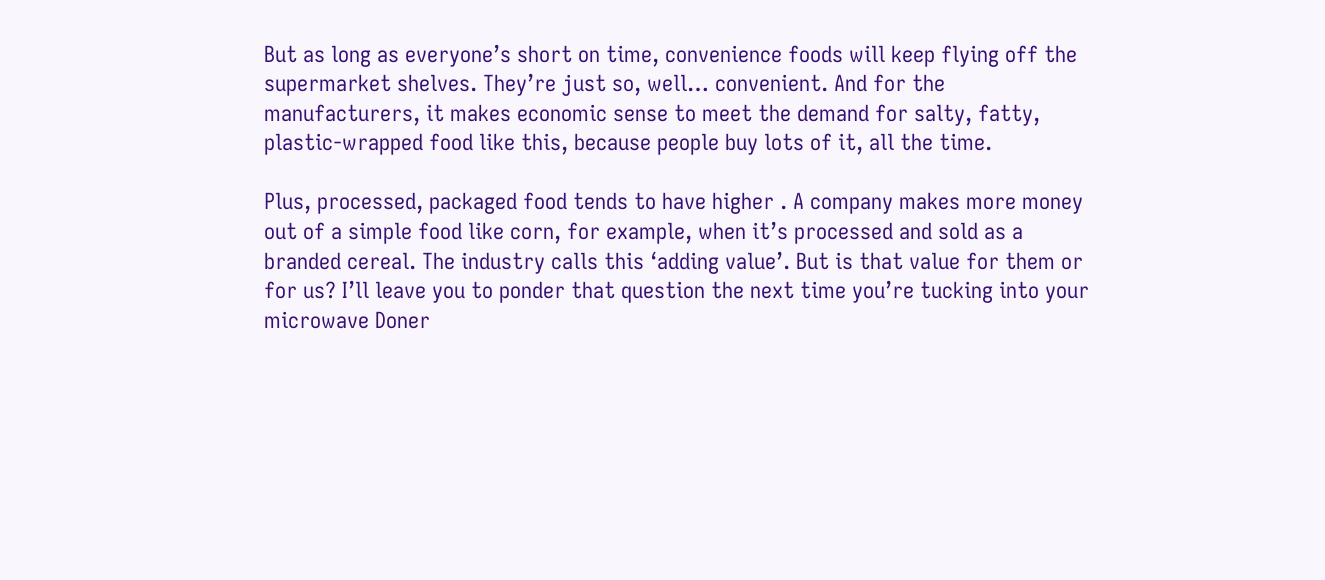But as long as everyone’s short on time, convenience foods will keep flying off the supermarket shelves. They’re just so, well… convenient. And for the manufacturers, it makes economic sense to meet the demand for salty, fatty, plastic-wrapped food like this, because people buy lots of it, all the time.

Plus, processed, packaged food tends to have higher . A company makes more money out of a simple food like corn, for example, when it’s processed and sold as a branded cereal. The industry calls this ‘adding value’. But is that value for them or for us? I’ll leave you to ponder that question the next time you’re tucking into your microwave Doner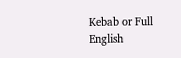Kebab or Full English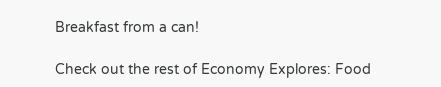Breakfast from a can!

Check out the rest of Economy Explores: Food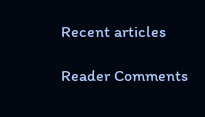Recent articles

Reader Comments